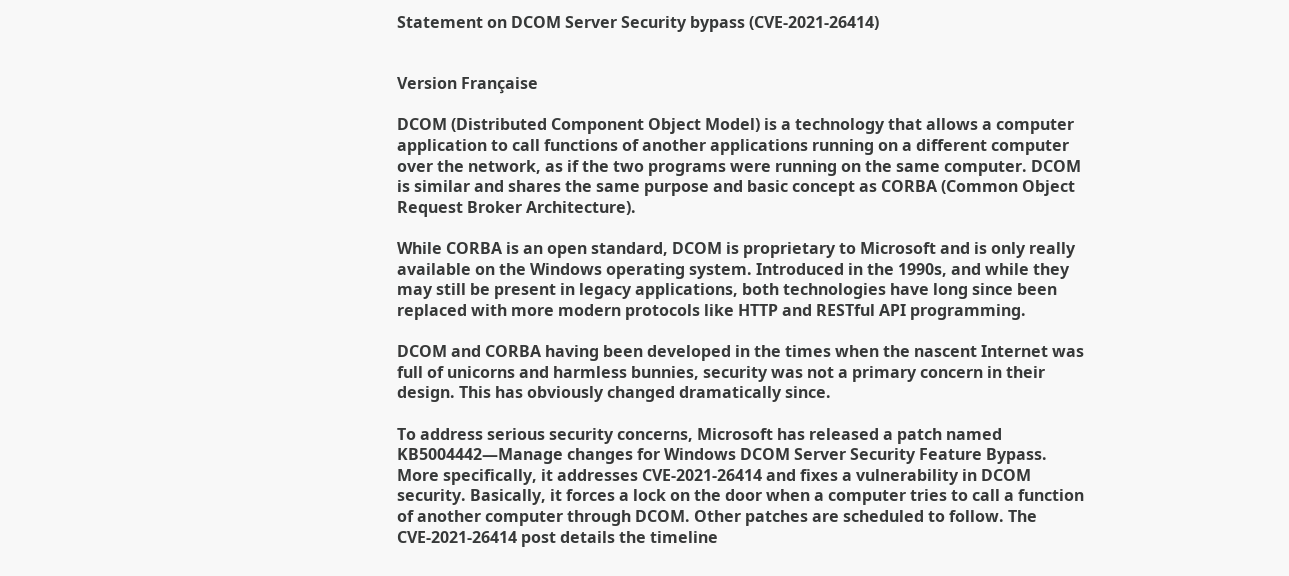Statement on DCOM Server Security bypass (CVE-2021-26414)


Version Française

DCOM (Distributed Component Object Model) is a technology that allows a computer application to call functions of another applications running on a different computer over the network, as if the two programs were running on the same computer. DCOM is similar and shares the same purpose and basic concept as CORBA (Common Object Request Broker Architecture).

While CORBA is an open standard, DCOM is proprietary to Microsoft and is only really available on the Windows operating system. Introduced in the 1990s, and while they may still be present in legacy applications, both technologies have long since been replaced with more modern protocols like HTTP and RESTful API programming.

DCOM and CORBA having been developed in the times when the nascent Internet was full of unicorns and harmless bunnies, security was not a primary concern in their design. This has obviously changed dramatically since.

To address serious security concerns, Microsoft has released a patch named KB5004442—Manage changes for Windows DCOM Server Security Feature Bypass. More specifically, it addresses CVE-2021-26414 and fixes a vulnerability in DCOM security. Basically, it forces a lock on the door when a computer tries to call a function of another computer through DCOM. Other patches are scheduled to follow. The CVE-2021-26414 post details the timeline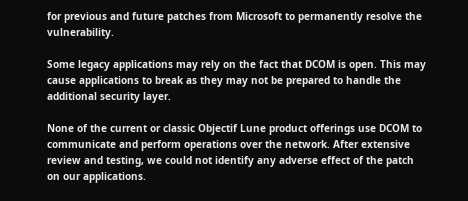for previous and future patches from Microsoft to permanently resolve the vulnerability.

Some legacy applications may rely on the fact that DCOM is open. This may cause applications to break as they may not be prepared to handle the additional security layer.

None of the current or classic Objectif Lune product offerings use DCOM to communicate and perform operations over the network. After extensive review and testing, we could not identify any adverse effect of the patch on our applications.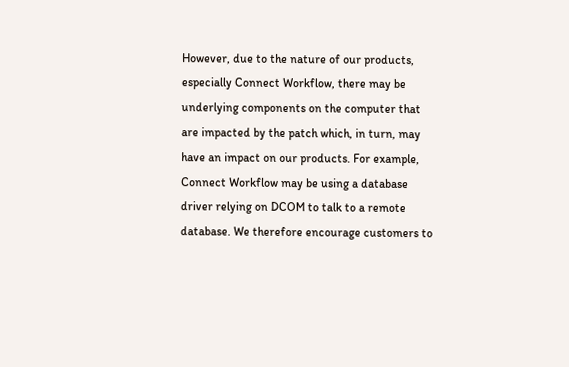However, due to the nature of our products, especially Connect Workflow, there may be underlying components on the computer that are impacted by the patch which, in turn, may have an impact on our products. For example, Connect Workflow may be using a database driver relying on DCOM to talk to a remote database. We therefore encourage customers to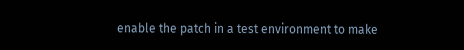enable the patch in a test environment to make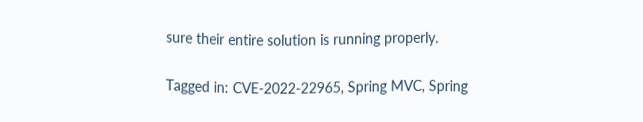sure their entire solution is running properly.

Tagged in: CVE-2022-22965, Spring MVC, Spring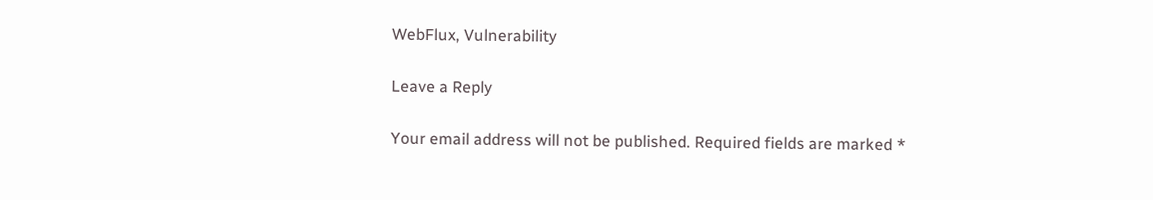WebFlux, Vulnerability

Leave a Reply

Your email address will not be published. Required fields are marked *